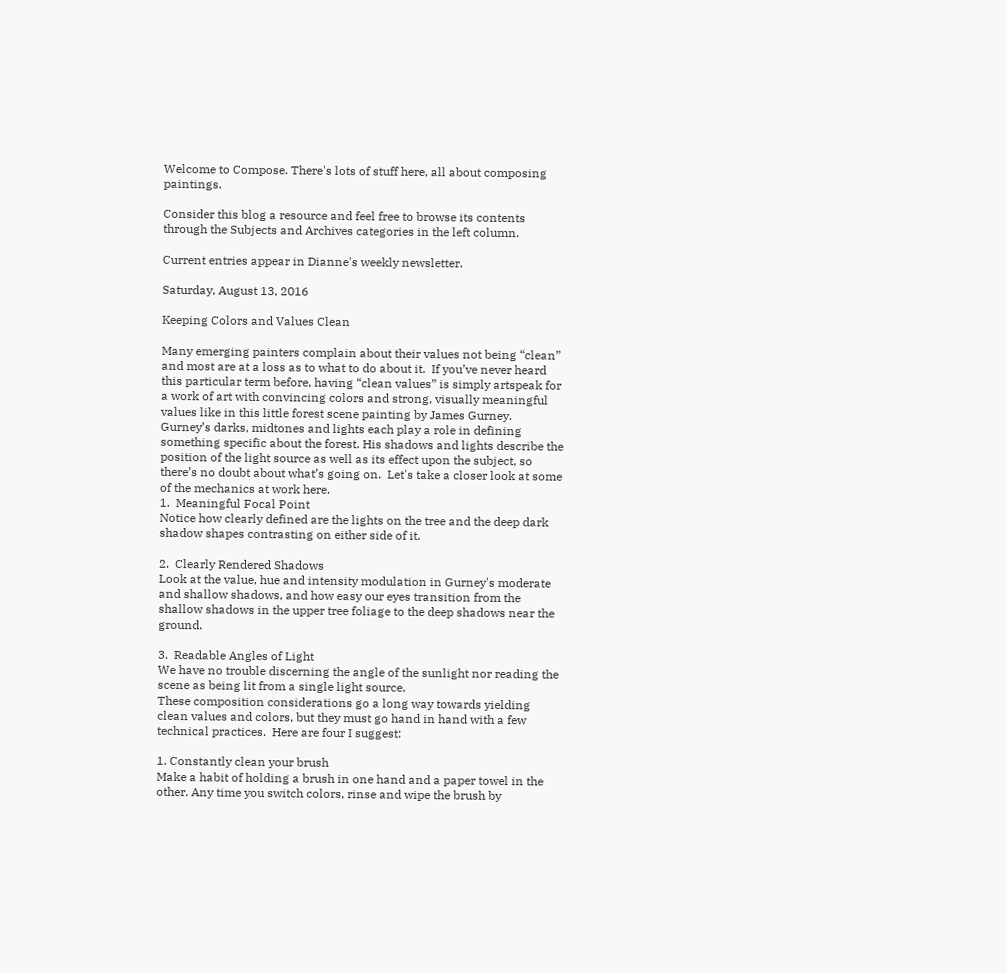Welcome to Compose. There's lots of stuff here, all about composing paintings.

Consider this blog a resource and feel free to browse its contents through the Subjects and Archives categories in the left column.

Current entries appear in Dianne's weekly newsletter.

Saturday, August 13, 2016

Keeping Colors and Values Clean

Many emerging painters complain about their values not being “clean” and most are at a loss as to what to do about it.  If you’ve never heard this particular term before, having “clean values” is simply artspeak for a work of art with convincing colors and strong, visually meaningful values like in this little forest scene painting by James Gurney.
Gurney’s darks, midtones and lights each play a role in defining something specific about the forest. His shadows and lights describe the position of the light source as well as its effect upon the subject, so there’s no doubt about what’s going on.  Let's take a closer look at some of the mechanics at work here.
1.  Meaningful Focal Point
Notice how clearly defined are the lights on the tree and the deep dark shadow shapes contrasting on either side of it.

2.  Clearly Rendered Shadows
Look at the value, hue and intensity modulation in Gurney's moderate and shallow shadows, and how easy our eyes transition from the shallow shadows in the upper tree foliage to the deep shadows near the ground.

3.  Readable Angles of Light
We have no trouble discerning the angle of the sunlight nor reading the scene as being lit from a single light source.
These composition considerations go a long way towards yielding clean values and colors, but they must go hand in hand with a few technical practices.  Here are four I suggest:

1. Constantly clean your brush
Make a habit of holding a brush in one hand and a paper towel in the other. Any time you switch colors, rinse and wipe the brush by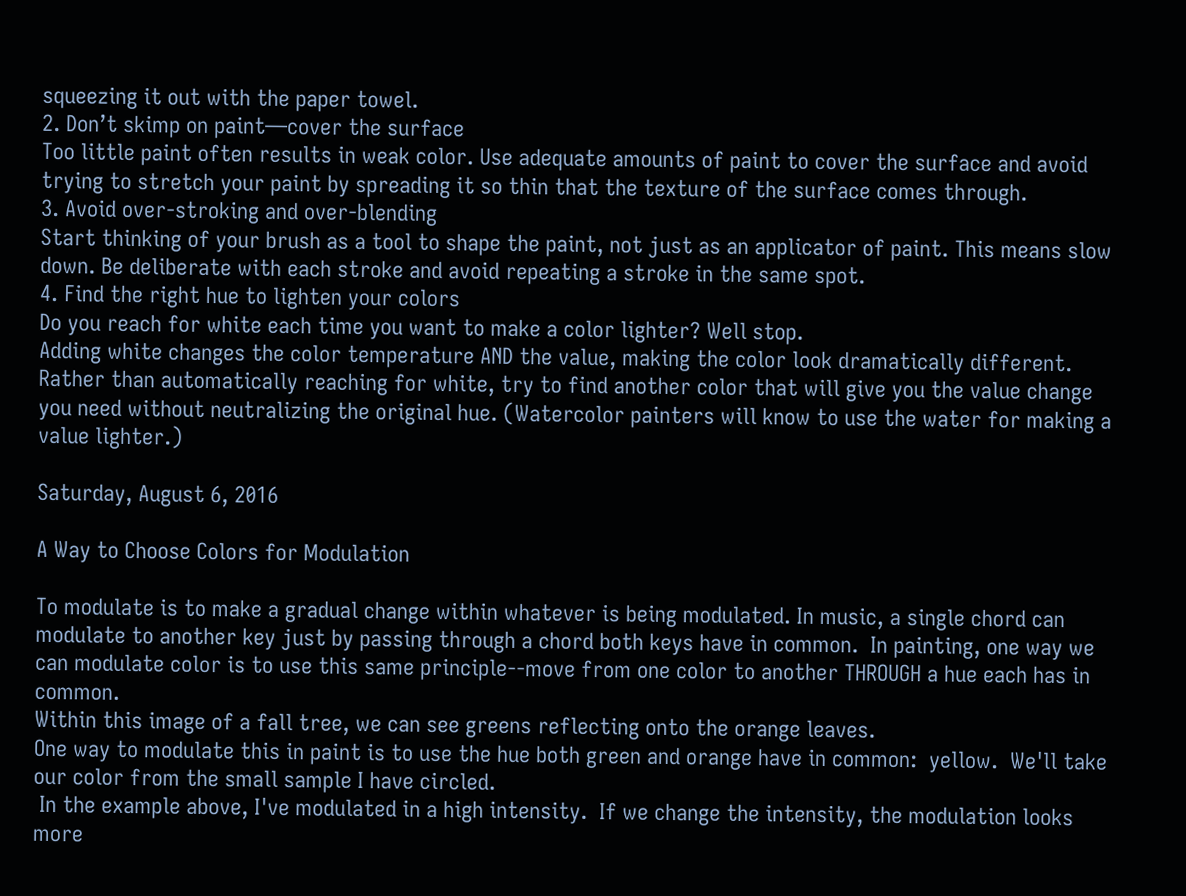squeezing it out with the paper towel.
2. Don’t skimp on paint—cover the surface
Too little paint often results in weak color. Use adequate amounts of paint to cover the surface and avoid trying to stretch your paint by spreading it so thin that the texture of the surface comes through.
3. Avoid over-stroking and over-blending
Start thinking of your brush as a tool to shape the paint, not just as an applicator of paint. This means slow down. Be deliberate with each stroke and avoid repeating a stroke in the same spot.
4. Find the right hue to lighten your colors
Do you reach for white each time you want to make a color lighter? Well stop.
Adding white changes the color temperature AND the value, making the color look dramatically different. Rather than automatically reaching for white, try to find another color that will give you the value change you need without neutralizing the original hue. (Watercolor painters will know to use the water for making a value lighter.)

Saturday, August 6, 2016

A Way to Choose Colors for Modulation

To modulate is to make a gradual change within whatever is being modulated. In music, a single chord can modulate to another key just by passing through a chord both keys have in common.  In painting, one way we can modulate color is to use this same principle--move from one color to another THROUGH a hue each has in common.
Within this image of a fall tree, we can see greens reflecting onto the orange leaves.
One way to modulate this in paint is to use the hue both green and orange have in common:  yellow.  We'll take our color from the small sample I have circled.
 In the example above, I've modulated in a high intensity.  If we change the intensity, the modulation looks more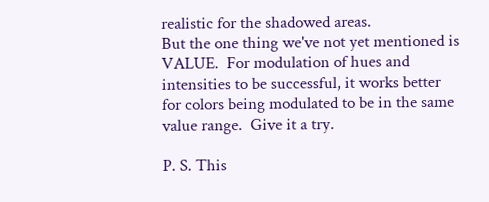realistic for the shadowed areas.
But the one thing we've not yet mentioned is VALUE.  For modulation of hues and intensities to be successful, it works better for colors being modulated to be in the same value range.  Give it a try.

P. S. This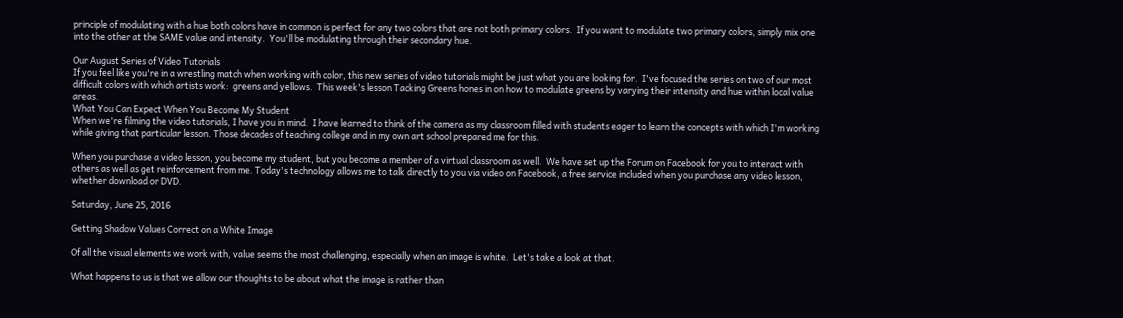principle of modulating with a hue both colors have in common is perfect for any two colors that are not both primary colors.  If you want to modulate two primary colors, simply mix one into the other at the SAME value and intensity.  You'll be modulating through their secondary hue.

Our August Series of Video Tutorials
If you feel like you're in a wrestling match when working with color, this new series of video tutorials might be just what you are looking for.  I've focused the series on two of our most difficult colors with which artists work:  greens and yellows.  This week's lesson Tacking Greens hones in on how to modulate greens by varying their intensity and hue within local value areas.
What You Can Expect When You Become My Student
When we're filming the video tutorials, I have you in mind.  I have learned to think of the camera as my classroom filled with students eager to learn the concepts with which I'm working while giving that particular lesson. Those decades of teaching college and in my own art school prepared me for this.

When you purchase a video lesson, you become my student, but you become a member of a virtual classroom as well.  We have set up the Forum on Facebook for you to interact with others as well as get reinforcement from me. Today's technology allows me to talk directly to you via video on Facebook, a free service included when you purchase any video lesson, whether download or DVD.

Saturday, June 25, 2016

Getting Shadow Values Correct on a White Image

Of all the visual elements we work with, value seems the most challenging, especially when an image is white.  Let's take a look at that.

What happens to us is that we allow our thoughts to be about what the image is rather than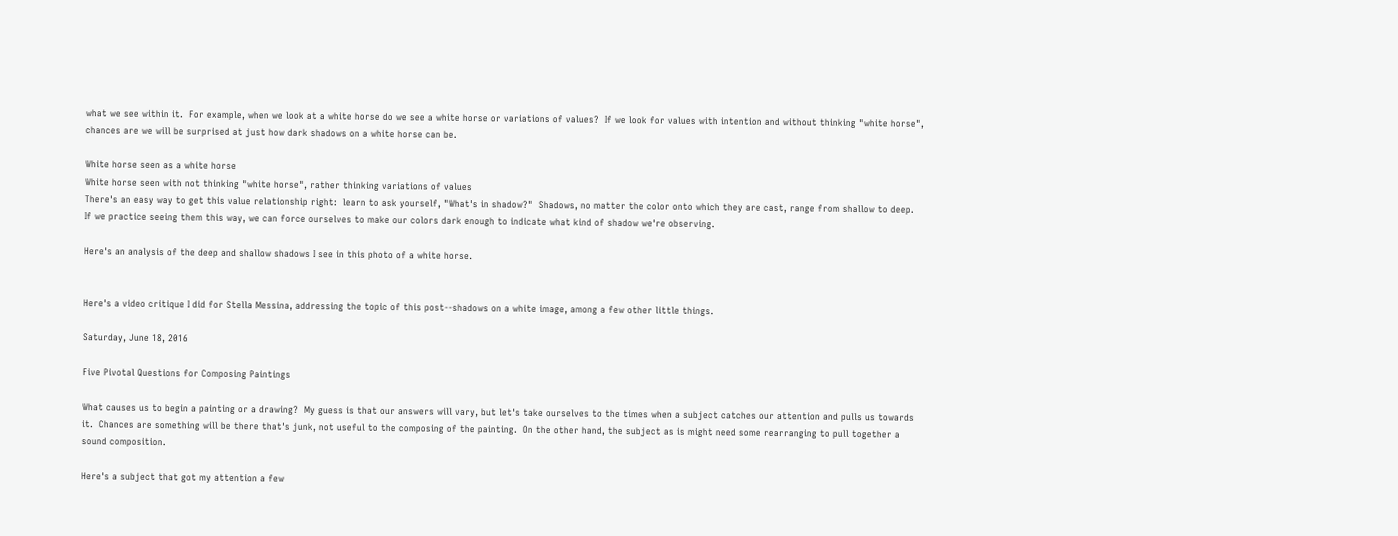what we see within it.  For example, when we look at a white horse do we see a white horse or variations of values?  If we look for values with intention and without thinking "white horse", chances are we will be surprised at just how dark shadows on a white horse can be.

White horse seen as a white horse
White horse seen with not thinking "white horse", rather thinking variations of values
There's an easy way to get this value relationship right:  learn to ask yourself, "What's in shadow?"  Shadows, no matter the color onto which they are cast, range from shallow to deep. If we practice seeing them this way, we can force ourselves to make our colors dark enough to indicate what kind of shadow we're observing.

Here's an analysis of the deep and shallow shadows I see in this photo of a white horse.


Here's a video critique I did for Stella Messina, addressing the topic of this post--shadows on a white image, among a few other little things.

Saturday, June 18, 2016

Five Pivotal Questions for Composing Paintings

What causes us to begin a painting or a drawing?  My guess is that our answers will vary, but let's take ourselves to the times when a subject catches our attention and pulls us towards it.  Chances are something will be there that's junk, not useful to the composing of the painting.  On the other hand, the subject as is might need some rearranging to pull together a sound composition.

Here's a subject that got my attention a few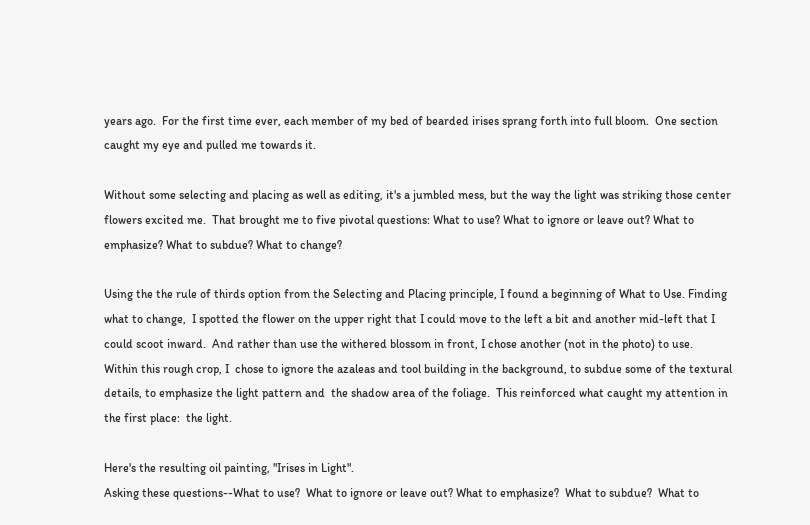years ago.  For the first time ever, each member of my bed of bearded irises sprang forth into full bloom.  One section caught my eye and pulled me towards it.

Without some selecting and placing as well as editing, it's a jumbled mess, but the way the light was striking those center flowers excited me.  That brought me to five pivotal questions: What to use? What to ignore or leave out? What to emphasize? What to subdue? What to change?

Using the the rule of thirds option from the Selecting and Placing principle, I found a beginning of What to Use. Finding what to change,  I spotted the flower on the upper right that I could move to the left a bit and another mid-left that I could scoot inward.  And rather than use the withered blossom in front, I chose another (not in the photo) to use.
Within this rough crop, I  chose to ignore the azaleas and tool building in the background, to subdue some of the textural details, to emphasize the light pattern and  the shadow area of the foliage.  This reinforced what caught my attention in the first place:  the light.

Here's the resulting oil painting, "Irises in Light".
Asking these questions--What to use?  What to ignore or leave out? What to emphasize?  What to subdue?  What to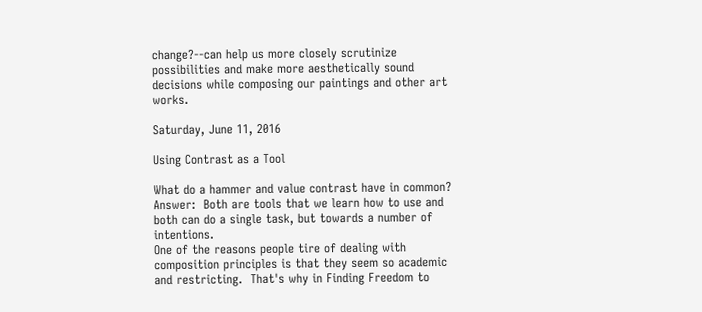change?--can help us more closely scrutinize possibilities and make more aesthetically sound decisions while composing our paintings and other art works.

Saturday, June 11, 2016

Using Contrast as a Tool

What do a hammer and value contrast have in common?
Answer:  Both are tools that we learn how to use and both can do a single task, but towards a number of intentions.
One of the reasons people tire of dealing with composition principles is that they seem so academic and restricting.  That's why in Finding Freedom to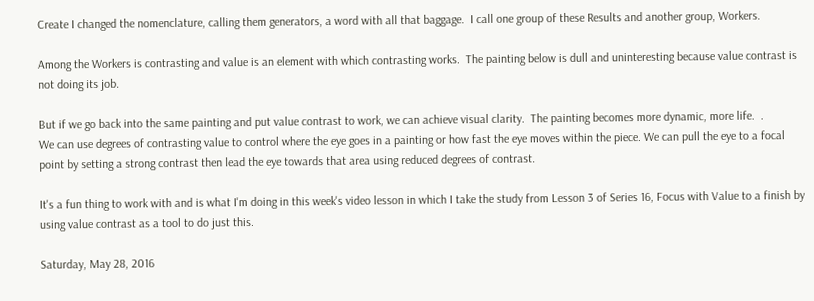Create I changed the nomenclature, calling them generators, a word with all that baggage.  I call one group of these Results and another group, Workers.

Among the Workers is contrasting and value is an element with which contrasting works.  The painting below is dull and uninteresting because value contrast is not doing its job.

But if we go back into the same painting and put value contrast to work, we can achieve visual clarity.  The painting becomes more dynamic, more life.  .
We can use degrees of contrasting value to control where the eye goes in a painting or how fast the eye moves within the piece. We can pull the eye to a focal point by setting a strong contrast then lead the eye towards that area using reduced degrees of contrast.

It's a fun thing to work with and is what I'm doing in this week's video lesson in which I take the study from Lesson 3 of Series 16, Focus with Value to a finish by using value contrast as a tool to do just this.

Saturday, May 28, 2016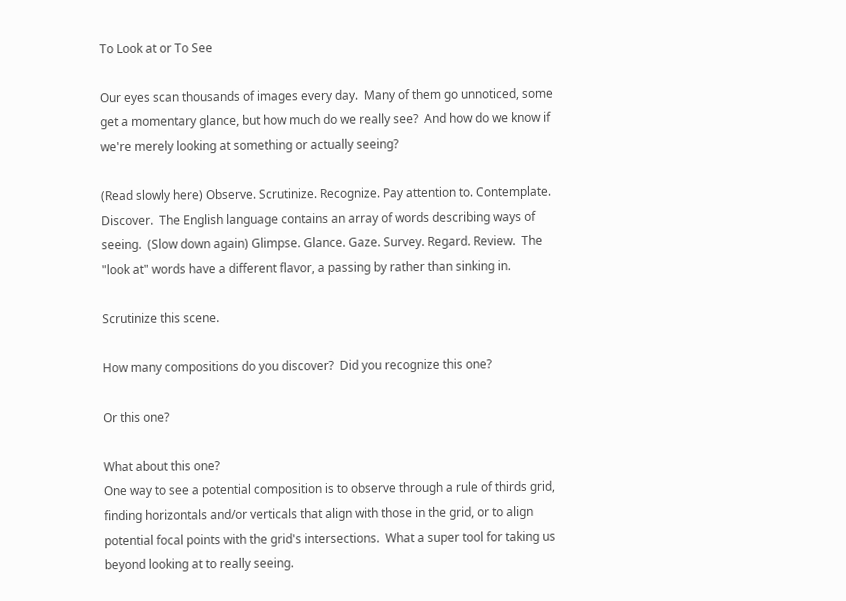To Look at or To See

Our eyes scan thousands of images every day.  Many of them go unnoticed, some get a momentary glance, but how much do we really see?  And how do we know if we're merely looking at something or actually seeing?

(Read slowly here) Observe. Scrutinize. Recognize. Pay attention to. Contemplate. Discover.  The English language contains an array of words describing ways of seeing.  (Slow down again) Glimpse. Glance. Gaze. Survey. Regard. Review.  The "look at" words have a different flavor, a passing by rather than sinking in.

Scrutinize this scene.

How many compositions do you discover?  Did you recognize this one?

Or this one?

What about this one?
One way to see a potential composition is to observe through a rule of thirds grid, finding horizontals and/or verticals that align with those in the grid, or to align potential focal points with the grid's intersections.  What a super tool for taking us beyond looking at to really seeing.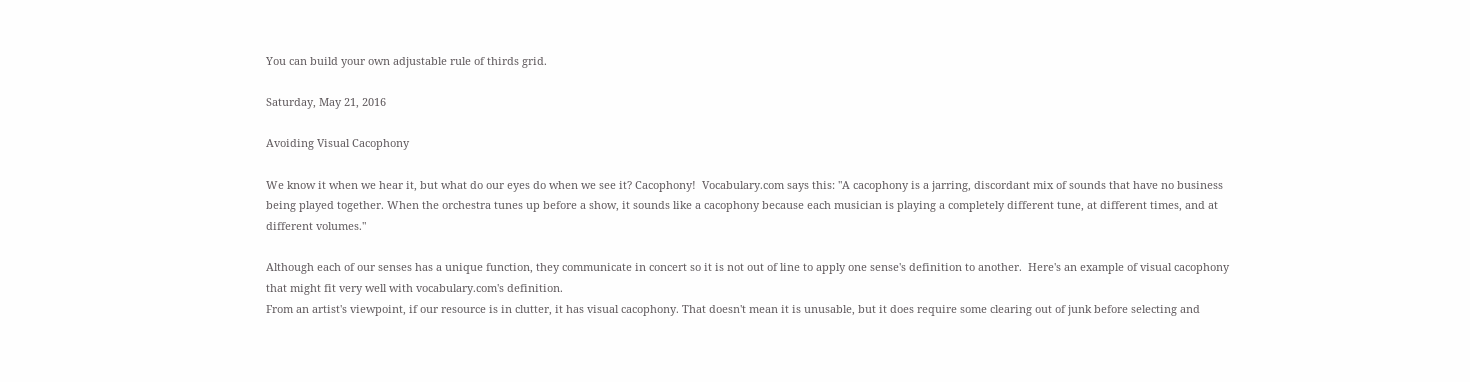You can build your own adjustable rule of thirds grid.

Saturday, May 21, 2016

Avoiding Visual Cacophony

We know it when we hear it, but what do our eyes do when we see it? Cacophony!  Vocabulary.com says this: "A cacophony is a jarring, discordant mix of sounds that have no business being played together. When the orchestra tunes up before a show, it sounds like a cacophony because each musician is playing a completely different tune, at different times, and at different volumes."

Although each of our senses has a unique function, they communicate in concert so it is not out of line to apply one sense's definition to another.  Here's an example of visual cacophony that might fit very well with vocabulary.com's definition.
From an artist's viewpoint, if our resource is in clutter, it has visual cacophony. That doesn't mean it is unusable, but it does require some clearing out of junk before selecting and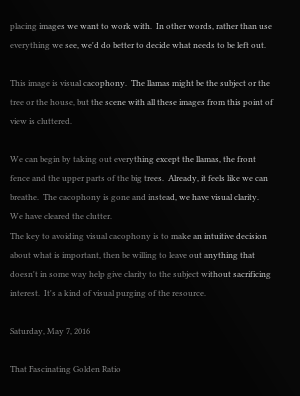placing images we want to work with.  In other words, rather than use everything we see, we'd do better to decide what needs to be left out.

This image is visual cacophony.  The llamas might be the subject or the tree or the house, but the scene with all these images from this point of view is cluttered.

We can begin by taking out everything except the llamas, the front fence and the upper parts of the big trees.  Already, it feels like we can breathe.  The cacophony is gone and instead, we have visual clarity.  We have cleared the clutter.
The key to avoiding visual cacophony is to make an intuitive decision about what is important, then be willing to leave out anything that doesn't in some way help give clarity to the subject without sacrificing interest.  It's a kind of visual purging of the resource.

Saturday, May 7, 2016

That Fascinating Golden Ratio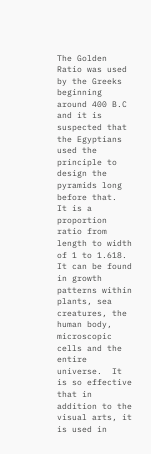The Golden Ratio was used by the Greeks beginning around 400 B.C and it is suspected that the Egyptians used the principle to design the pyramids long before that.  It is a proportion ratio from length to width of 1 to 1.618.  It can be found in growth patterns within plants, sea creatures, the human body, microscopic cells and the entire universe.  It is so effective that in addition to the visual arts, it is used in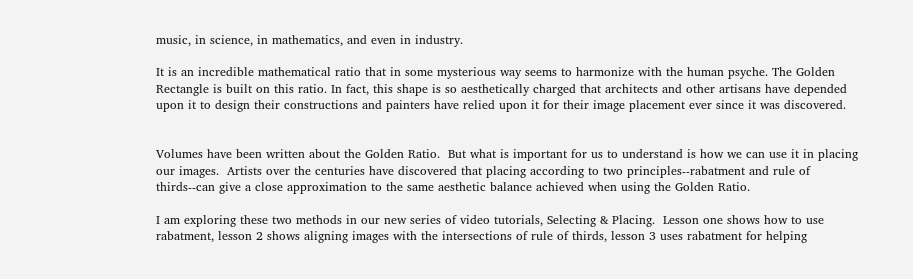music, in science, in mathematics, and even in industry.

It is an incredible mathematical ratio that in some mysterious way seems to harmonize with the human psyche. The Golden Rectangle is built on this ratio. In fact, this shape is so aesthetically charged that architects and other artisans have depended upon it to design their constructions and painters have relied upon it for their image placement ever since it was discovered.


Volumes have been written about the Golden Ratio.  But what is important for us to understand is how we can use it in placing our images.  Artists over the centuries have discovered that placing according to two principles--rabatment and rule of thirds--can give a close approximation to the same aesthetic balance achieved when using the Golden Ratio.

I am exploring these two methods in our new series of video tutorials, Selecting & Placing.  Lesson one shows how to use rabatment, lesson 2 shows aligning images with the intersections of rule of thirds, lesson 3 uses rabatment for helping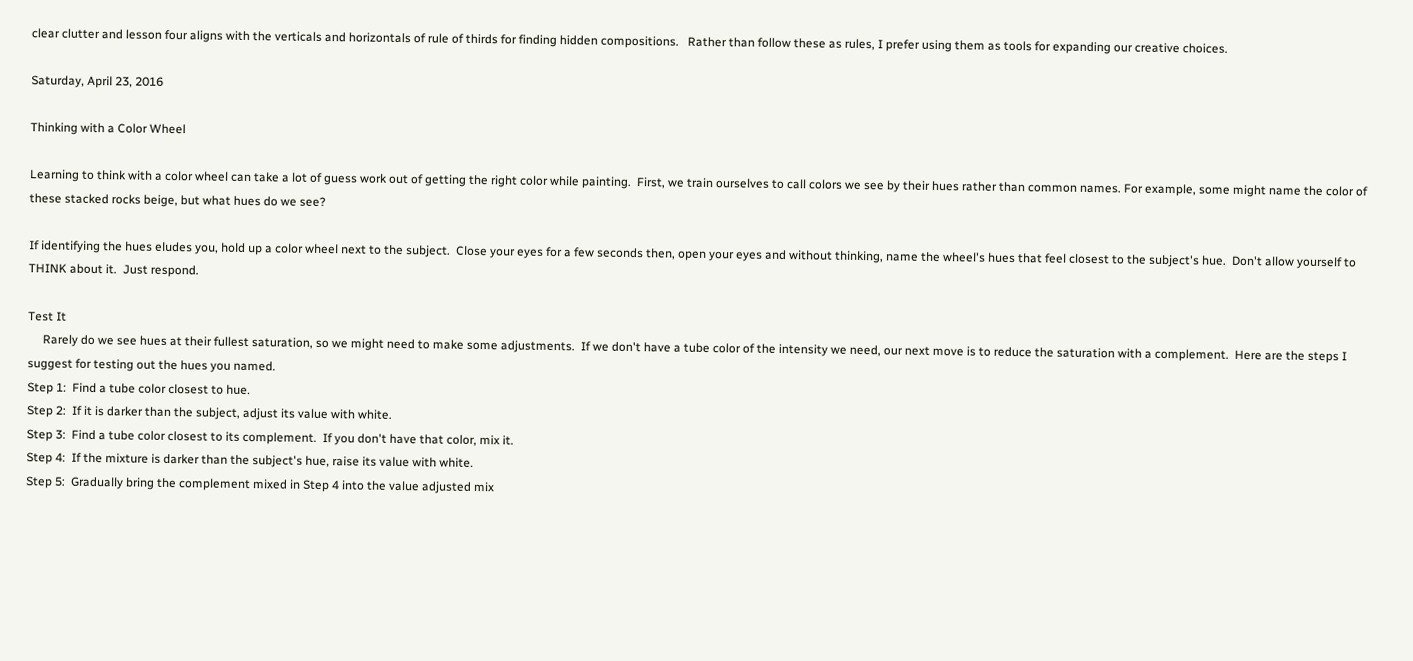clear clutter and lesson four aligns with the verticals and horizontals of rule of thirds for finding hidden compositions.   Rather than follow these as rules, I prefer using them as tools for expanding our creative choices.

Saturday, April 23, 2016

Thinking with a Color Wheel

Learning to think with a color wheel can take a lot of guess work out of getting the right color while painting.  First, we train ourselves to call colors we see by their hues rather than common names. For example, some might name the color of these stacked rocks beige, but what hues do we see?

If identifying the hues eludes you, hold up a color wheel next to the subject.  Close your eyes for a few seconds then, open your eyes and without thinking, name the wheel's hues that feel closest to the subject's hue.  Don't allow yourself to THINK about it.  Just respond.

Test It
     Rarely do we see hues at their fullest saturation, so we might need to make some adjustments.  If we don't have a tube color of the intensity we need, our next move is to reduce the saturation with a complement.  Here are the steps I suggest for testing out the hues you named.
Step 1:  Find a tube color closest to hue.
Step 2:  If it is darker than the subject, adjust its value with white.
Step 3:  Find a tube color closest to its complement.  If you don't have that color, mix it.
Step 4:  If the mixture is darker than the subject's hue, raise its value with white.
Step 5:  Gradually bring the complement mixed in Step 4 into the value adjusted mix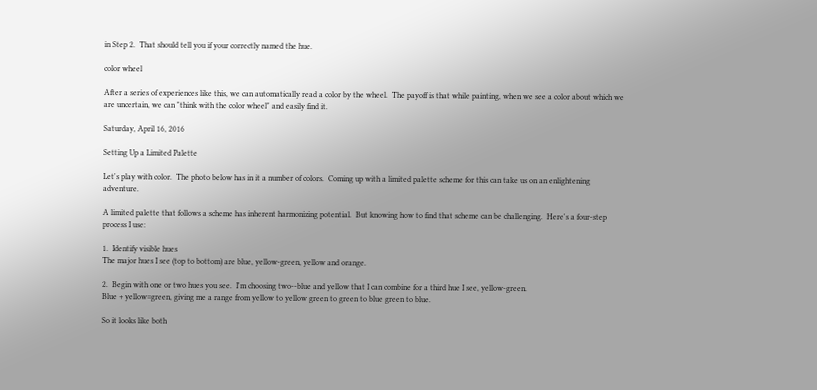in Step 2.  That should tell you if your correctly named the hue.

color wheel

After a series of experiences like this, we can automatically read a color by the wheel.  The payoff is that while painting, when we see a color about which we are uncertain, we can "think with the color wheel" and easily find it.

Saturday, April 16, 2016

Setting Up a Limited Palette

Let's play with color.  The photo below has in it a number of colors.  Coming up with a limited palette scheme for this can take us on an enlightening adventure.

A limited palette that follows a scheme has inherent harmonizing potential.  But knowing how to find that scheme can be challenging.  Here's a four-step process I use:

1.  Identify visible hues
The major hues I see (top to bottom) are blue, yellow-green, yellow and orange.

2.  Begin with one or two hues you see.  I'm choosing two--blue and yellow that I can combine for a third hue I see, yellow-green.
Blue + yellow=green, giving me a range from yellow to yellow green to green to blue green to blue.

So it looks like both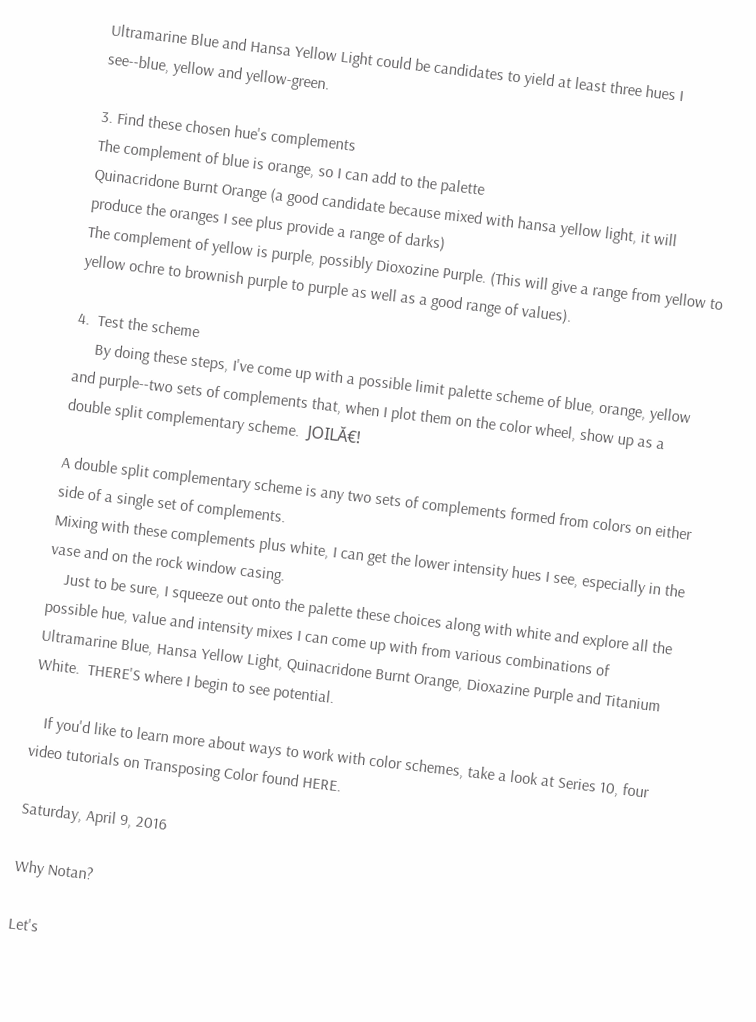Ultramarine Blue and Hansa Yellow Light could be candidates to yield at least three hues I see--blue, yellow and yellow-green.

3. Find these chosen hue's complements
The complement of blue is orange, so I can add to the palette
Quinacridone Burnt Orange (a good candidate because mixed with hansa yellow light, it will produce the oranges I see plus provide a range of darks)
The complement of yellow is purple, possibly Dioxozine Purple. (This will give a range from yellow to yellow ochre to brownish purple to purple as well as a good range of values).

4.  Test the scheme
     By doing these steps, I've come up with a possible limit palette scheme of blue, orange, yellow and purple--two sets of complements that, when I plot them on the color wheel, show up as a double split complementary scheme.  JOILĂ€!

A double split complementary scheme is any two sets of complements formed from colors on either side of a single set of complements.
Mixing with these complements plus white, I can get the lower intensity hues I see, especially in the vase and on the rock window casing.
    Just to be sure, I squeeze out onto the palette these choices along with white and explore all the possible hue, value and intensity mixes I can come up with from various combinations of Ultramarine Blue, Hansa Yellow Light, Quinacridone Burnt Orange, Dioxazine Purple and Titanium White.  THERE'S where I begin to see potential.

   If you'd like to learn more about ways to work with color schemes, take a look at Series 10, four video tutorials on Transposing Color found HERE.

Saturday, April 9, 2016

Why Notan?

Let's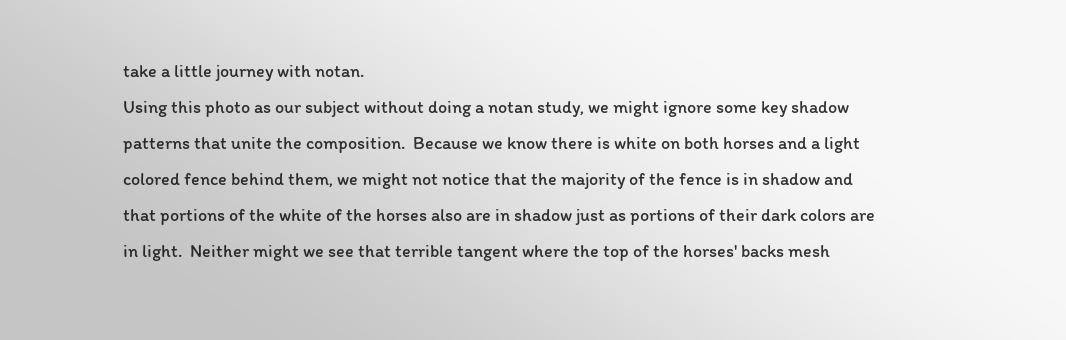take a little journey with notan.
Using this photo as our subject without doing a notan study, we might ignore some key shadow patterns that unite the composition.  Because we know there is white on both horses and a light colored fence behind them, we might not notice that the majority of the fence is in shadow and that portions of the white of the horses also are in shadow just as portions of their dark colors are in light.  Neither might we see that terrible tangent where the top of the horses' backs mesh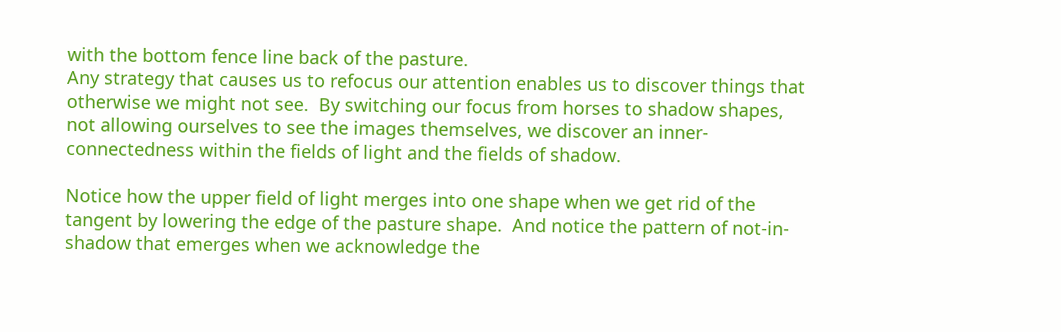with the bottom fence line back of the pasture.
Any strategy that causes us to refocus our attention enables us to discover things that otherwise we might not see.  By switching our focus from horses to shadow shapes, not allowing ourselves to see the images themselves, we discover an inner-connectedness within the fields of light and the fields of shadow.

Notice how the upper field of light merges into one shape when we get rid of the tangent by lowering the edge of the pasture shape.  And notice the pattern of not-in-shadow that emerges when we acknowledge the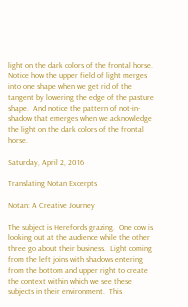light on the dark colors of the frontal horse.
Notice how the upper field of light merges into one shape when we get rid of the tangent by lowering the edge of the pasture shape.  And notice the pattern of not-in-shadow that emerges when we acknowledge the light on the dark colors of the frontal horse.

Saturday, April 2, 2016

Translating Notan Excerpts

Notan: A Creative Journey

The subject is Herefords grazing.  One cow is looking out at the audience while the other three go about their business.  Light coming from the left joins with shadows entering from the bottom and upper right to create the context within which we see these subjects in their environment.  This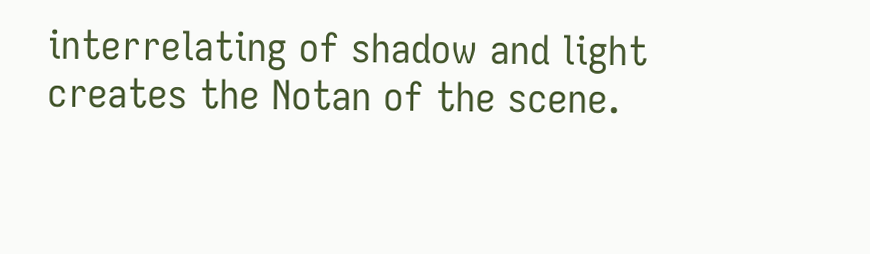interrelating of shadow and light creates the Notan of the scene.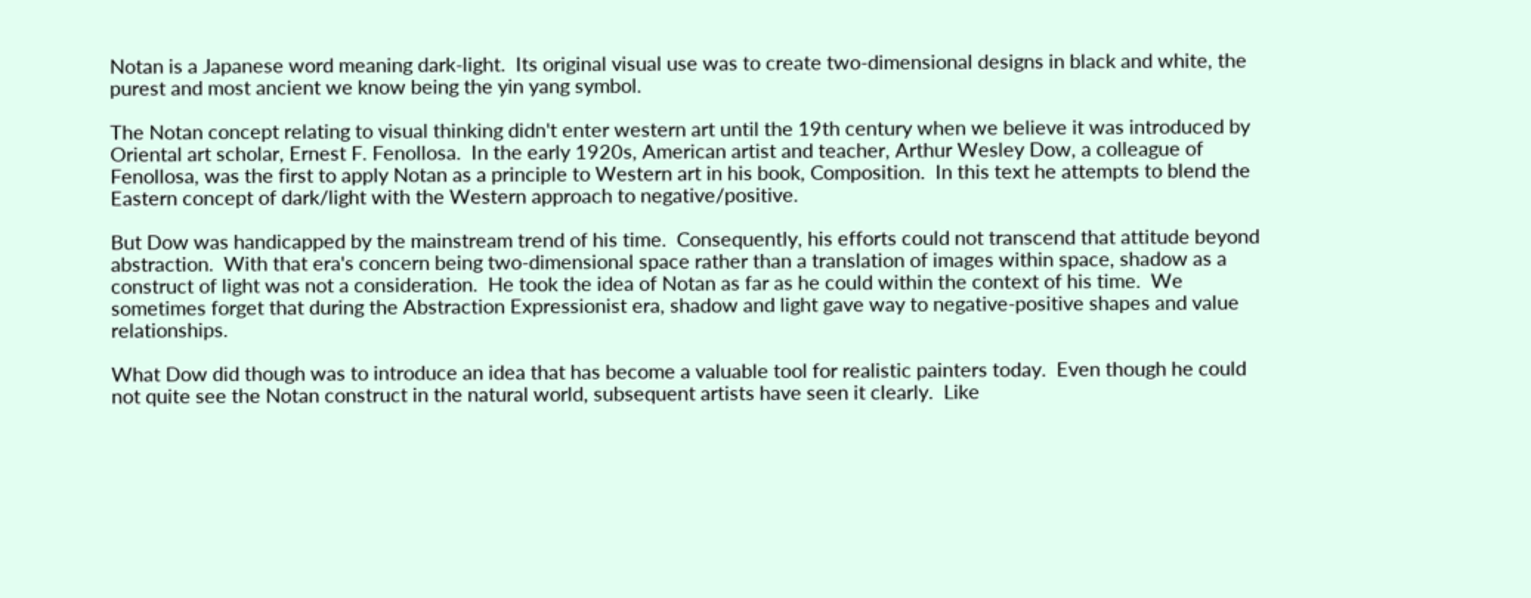Notan is a Japanese word meaning dark-light.  Its original visual use was to create two-dimensional designs in black and white, the purest and most ancient we know being the yin yang symbol.

The Notan concept relating to visual thinking didn't enter western art until the 19th century when we believe it was introduced by Oriental art scholar, Ernest F. Fenollosa.  In the early 1920s, American artist and teacher, Arthur Wesley Dow, a colleague of Fenollosa, was the first to apply Notan as a principle to Western art in his book, Composition.  In this text he attempts to blend the Eastern concept of dark/light with the Western approach to negative/positive.

But Dow was handicapped by the mainstream trend of his time.  Consequently, his efforts could not transcend that attitude beyond abstraction.  With that era's concern being two-dimensional space rather than a translation of images within space, shadow as a construct of light was not a consideration.  He took the idea of Notan as far as he could within the context of his time.  We sometimes forget that during the Abstraction Expressionist era, shadow and light gave way to negative-positive shapes and value relationships.

What Dow did though was to introduce an idea that has become a valuable tool for realistic painters today.  Even though he could not quite see the Notan construct in the natural world, subsequent artists have seen it clearly.  Like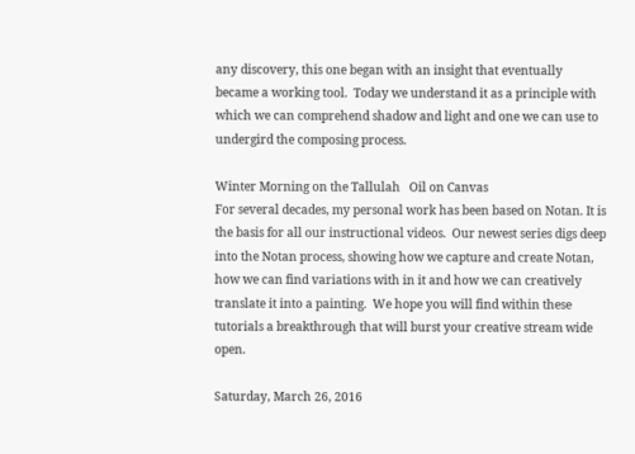any discovery, this one began with an insight that eventually became a working tool.  Today we understand it as a principle with which we can comprehend shadow and light and one we can use to undergird the composing process.

Winter Morning on the Tallulah   Oil on Canvas
For several decades, my personal work has been based on Notan. It is the basis for all our instructional videos.  Our newest series digs deep into the Notan process, showing how we capture and create Notan, how we can find variations with in it and how we can creatively translate it into a painting.  We hope you will find within these tutorials a breakthrough that will burst your creative stream wide open.

Saturday, March 26, 2016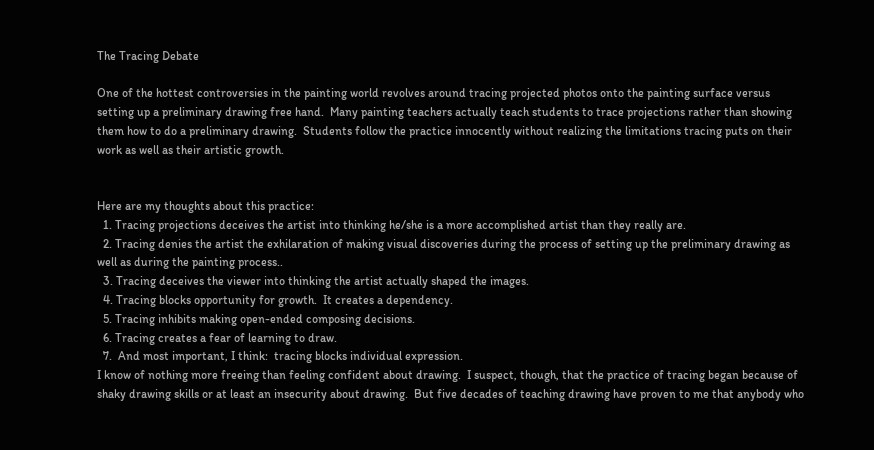The Tracing Debate

One of the hottest controversies in the painting world revolves around tracing projected photos onto the painting surface versus setting up a preliminary drawing free hand.  Many painting teachers actually teach students to trace projections rather than showing them how to do a preliminary drawing.  Students follow the practice innocently without realizing the limitations tracing puts on their work as well as their artistic growth.


Here are my thoughts about this practice:
  1. Tracing projections deceives the artist into thinking he/she is a more accomplished artist than they really are.
  2. Tracing denies the artist the exhilaration of making visual discoveries during the process of setting up the preliminary drawing as well as during the painting process..
  3. Tracing deceives the viewer into thinking the artist actually shaped the images.
  4. Tracing blocks opportunity for growth.  It creates a dependency.
  5. Tracing inhibits making open-ended composing decisions.
  6. Tracing creates a fear of learning to draw.
  7.  And most important, I think:  tracing blocks individual expression.
I know of nothing more freeing than feeling confident about drawing.  I suspect, though, that the practice of tracing began because of shaky drawing skills or at least an insecurity about drawing.  But five decades of teaching drawing have proven to me that anybody who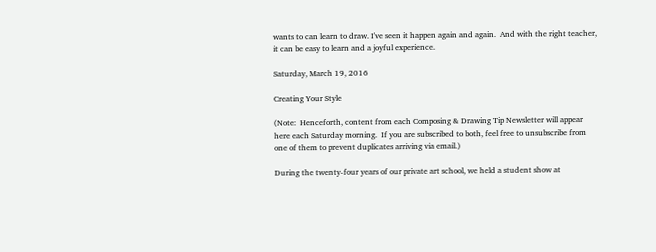wants to can learn to draw. I've seen it happen again and again.  And with the right teacher, it can be easy to learn and a joyful experience.

Saturday, March 19, 2016

Creating Your Style

(Note:  Henceforth, content from each Composing & Drawing Tip Newsletter will appear here each Saturday morning.  If you are subscribed to both, feel free to unsubscribe from one of them to prevent duplicates arriving via email.)

During the twenty-four years of our private art school, we held a student show at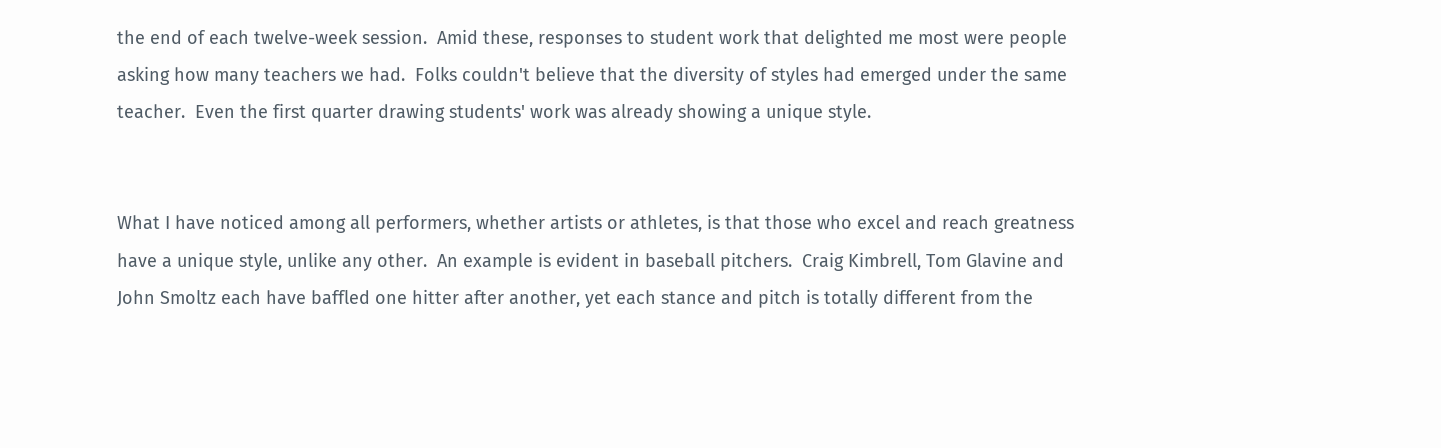the end of each twelve-week session.  Amid these, responses to student work that delighted me most were people asking how many teachers we had.  Folks couldn't believe that the diversity of styles had emerged under the same teacher.  Even the first quarter drawing students' work was already showing a unique style.


What I have noticed among all performers, whether artists or athletes, is that those who excel and reach greatness have a unique style, unlike any other.  An example is evident in baseball pitchers.  Craig Kimbrell, Tom Glavine and John Smoltz each have baffled one hitter after another, yet each stance and pitch is totally different from the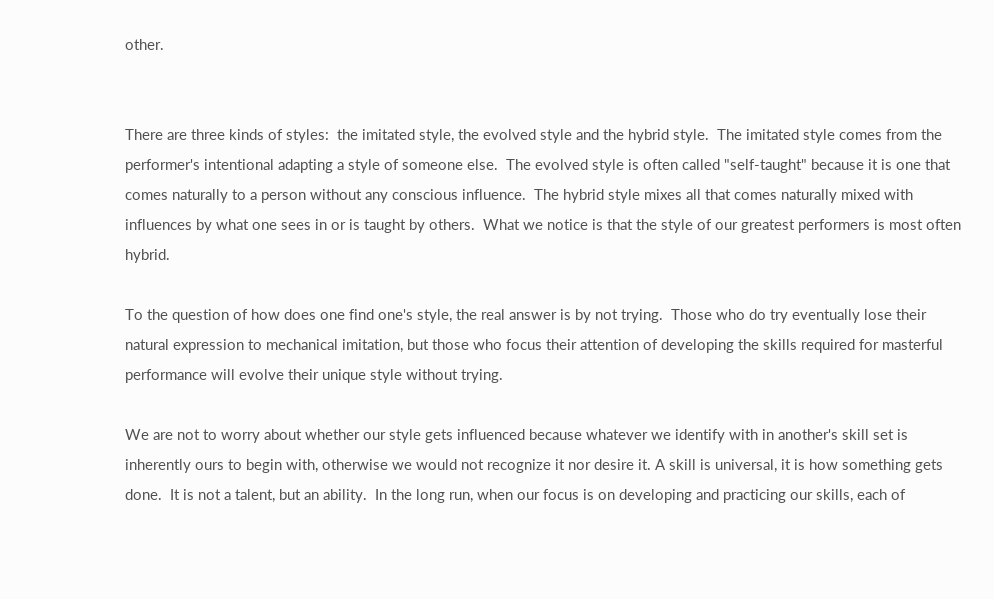other.


There are three kinds of styles:  the imitated style, the evolved style and the hybrid style.  The imitated style comes from the performer's intentional adapting a style of someone else.  The evolved style is often called "self-taught" because it is one that comes naturally to a person without any conscious influence.  The hybrid style mixes all that comes naturally mixed with influences by what one sees in or is taught by others.  What we notice is that the style of our greatest performers is most often hybrid.

To the question of how does one find one's style, the real answer is by not trying.  Those who do try eventually lose their natural expression to mechanical imitation, but those who focus their attention of developing the skills required for masterful performance will evolve their unique style without trying.

We are not to worry about whether our style gets influenced because whatever we identify with in another's skill set is inherently ours to begin with, otherwise we would not recognize it nor desire it. A skill is universal, it is how something gets done.  It is not a talent, but an ability.  In the long run, when our focus is on developing and practicing our skills, each of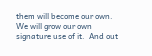them will become our own.  We will grow our own signature use of it.  And out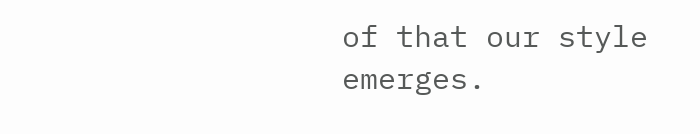of that our style emerges.